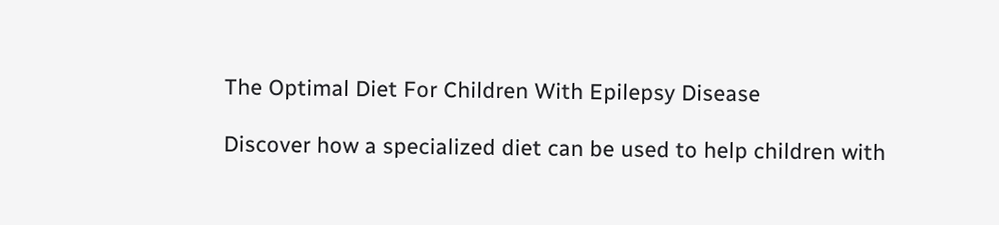The Optimal Diet For Children With Epilepsy Disease

Discover how a specialized diet can be used to help children with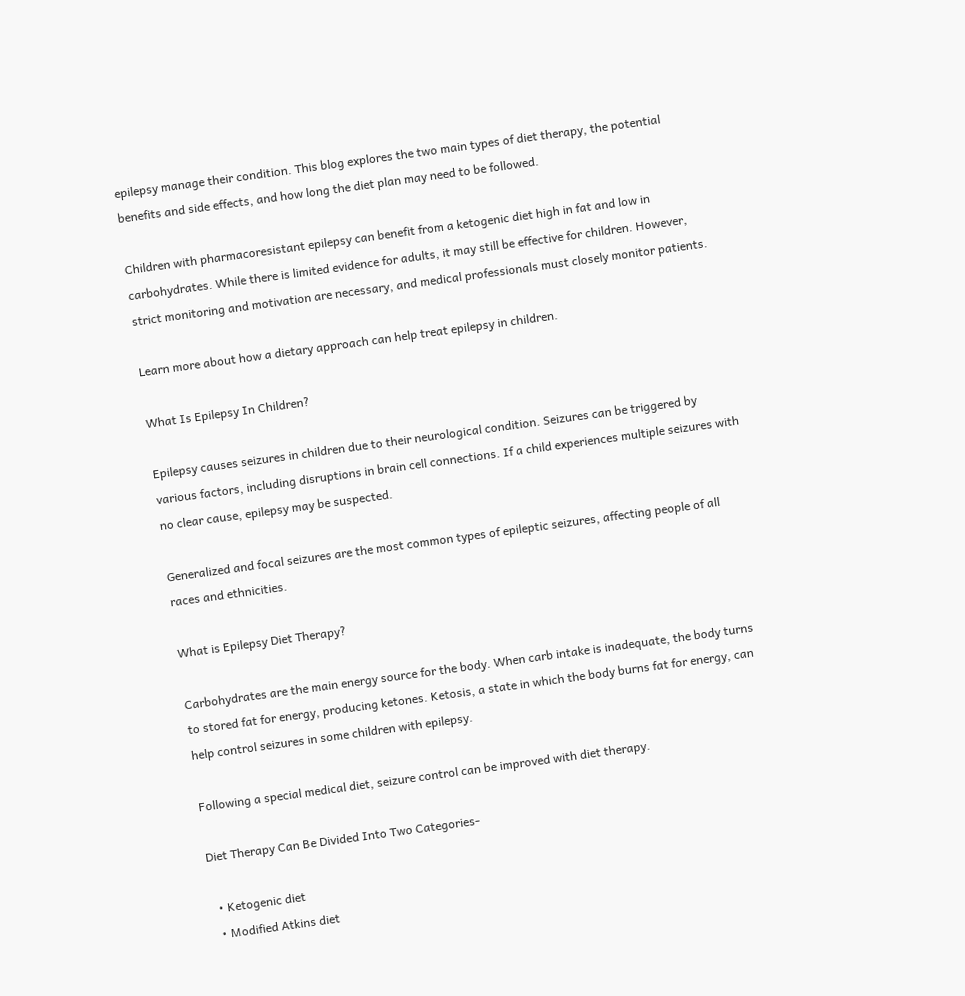epilepsy manage their condition. This blog explores the two main types of diet therapy, the potential benefits and side effects, and how long the diet plan may need to be followed.

Children with pharmacoresistant epilepsy can benefit from a ketogenic diet high in fat and low in carbohydrates. While there is limited evidence for adults, it may still be effective for children. However, strict monitoring and motivation are necessary, and medical professionals must closely monitor patients.

Learn more about how a dietary approach can help treat epilepsy in children.

What Is Epilepsy In Children?

Epilepsy causes seizures in children due to their neurological condition. Seizures can be triggered by various factors, including disruptions in brain cell connections. If a child experiences multiple seizures with no clear cause, epilepsy may be suspected.

Generalized and focal seizures are the most common types of epileptic seizures, affecting people of all races and ethnicities.

What is Epilepsy Diet Therapy?

Carbohydrates are the main energy source for the body. When carb intake is inadequate, the body turns to stored fat for energy, producing ketones. Ketosis, a state in which the body burns fat for energy, can help control seizures in some children with epilepsy.

Following a special medical diet, seizure control can be improved with diet therapy.

Diet Therapy Can Be Divided Into Two Categories-

  • Ketogenic diet
  • Modified Atkins diet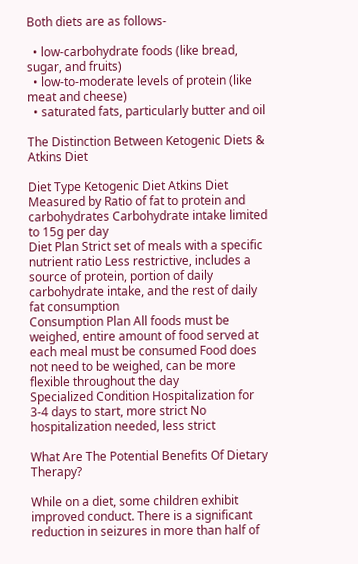Both diets are as follows-

  • low-carbohydrate foods (like bread, sugar, and fruits)
  • low-to-moderate levels of protein (like meat and cheese)
  • saturated fats, particularly butter and oil

The Distinction Between Ketogenic Diets & Atkins Diet

Diet Type Ketogenic Diet Atkins Diet
Measured by Ratio of fat to protein and carbohydrates Carbohydrate intake limited to 15g per day
Diet Plan Strict set of meals with a specific nutrient ratio Less restrictive, includes a source of protein, portion of daily carbohydrate intake, and the rest of daily fat consumption
Consumption Plan All foods must be weighed, entire amount of food served at each meal must be consumed Food does not need to be weighed, can be more flexible throughout the day
Specialized Condition Hospitalization for 3-4 days to start, more strict No hospitalization needed, less strict

What Are The Potential Benefits Of Dietary Therapy?

While on a diet, some children exhibit improved conduct. There is a significant reduction in seizures in more than half of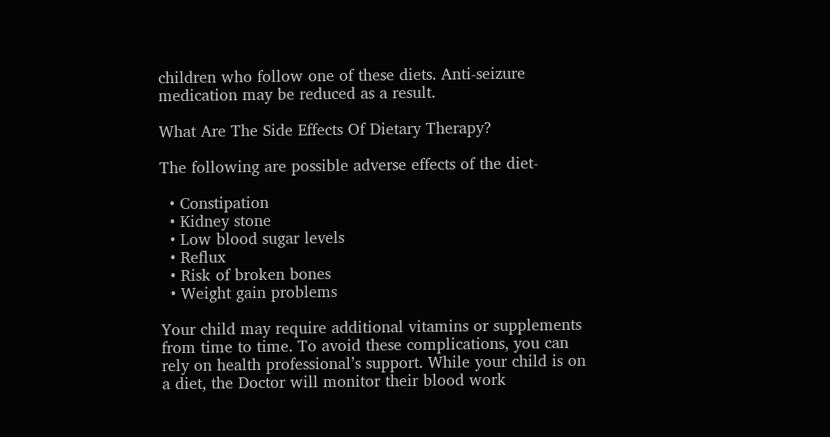children who follow one of these diets. Anti-seizure medication may be reduced as a result.

What Are The Side Effects Of Dietary Therapy?

The following are possible adverse effects of the diet-

  • Constipation
  • Kidney stone
  • Low blood sugar levels
  • Reflux
  • Risk of broken bones
  • Weight gain problems

Your child may require additional vitamins or supplements from time to time. To avoid these complications, you can rely on health professional’s support. While your child is on a diet, the Doctor will monitor their blood work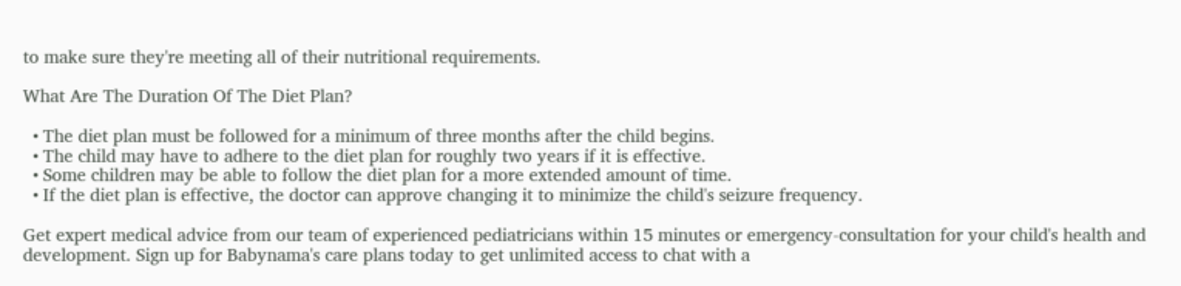to make sure they're meeting all of their nutritional requirements.

What Are The Duration Of The Diet Plan?

  • The diet plan must be followed for a minimum of three months after the child begins.
  • The child may have to adhere to the diet plan for roughly two years if it is effective.
  • Some children may be able to follow the diet plan for a more extended amount of time.
  • If the diet plan is effective, the doctor can approve changing it to minimize the child's seizure frequency.

Get expert medical advice from our team of experienced pediatricians within 15 minutes or emergency-consultation for your child's health and development. Sign up for Babynama's care plans today to get unlimited access to chat with a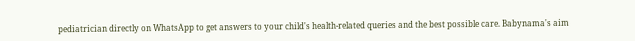pediatrician directly on WhatsApp to get answers to your child's health-related queries and the best possible care. Babynama's aim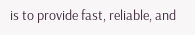is to provide fast, reliable, and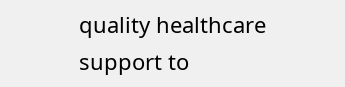quality healthcare support to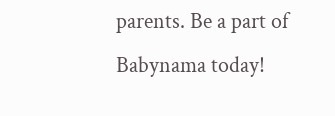parents. Be a part of Babynama today!